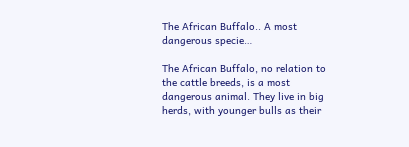The African Buffalo.. A most dangerous specie…

The African Buffalo, no relation to the cattle breeds, is a most dangerous animal. They live in big herds, with younger bulls as their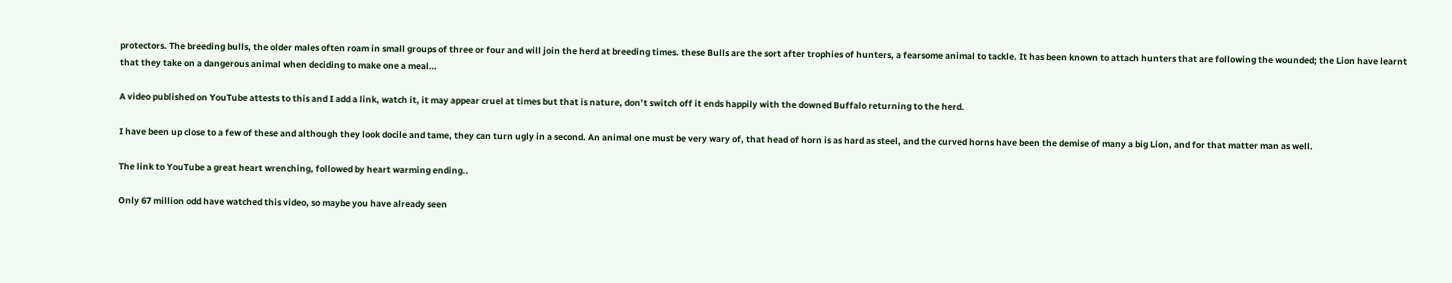protectors. The breeding bulls, the older males often roam in small groups of three or four and will join the herd at breeding times. these Bulls are the sort after trophies of hunters, a fearsome animal to tackle. It has been known to attach hunters that are following the wounded; the Lion have learnt that they take on a dangerous animal when deciding to make one a meal…

A video published on YouTube attests to this and I add a link, watch it, it may appear cruel at times but that is nature, don’t switch off it ends happily with the downed Buffalo returning to the herd.

I have been up close to a few of these and although they look docile and tame, they can turn ugly in a second. An animal one must be very wary of, that head of horn is as hard as steel, and the curved horns have been the demise of many a big Lion, and for that matter man as well.

The link to YouTube a great heart wrenching, followed by heart warming ending..

Only 67 million odd have watched this video, so maybe you have already seen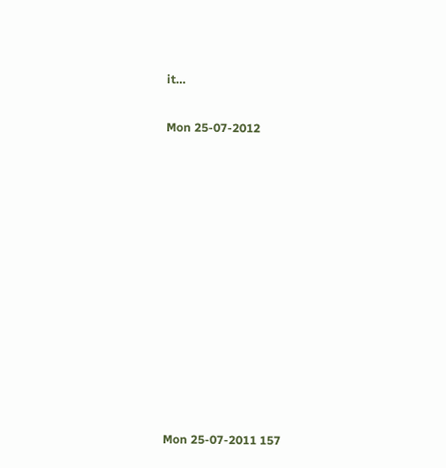it…

Mon 25-07-2012












Mon 25-07-2011 157